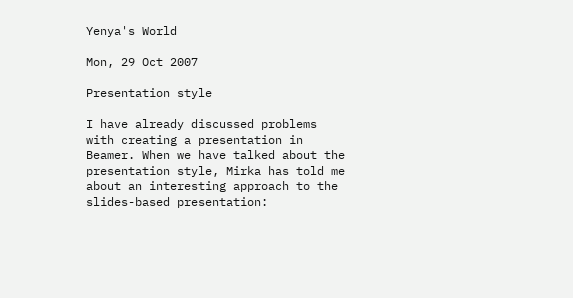Yenya's World

Mon, 29 Oct 2007

Presentation style

I have already discussed problems with creating a presentation in Beamer. When we have talked about the presentation style, Mirka has told me about an interesting approach to the slides-based presentation: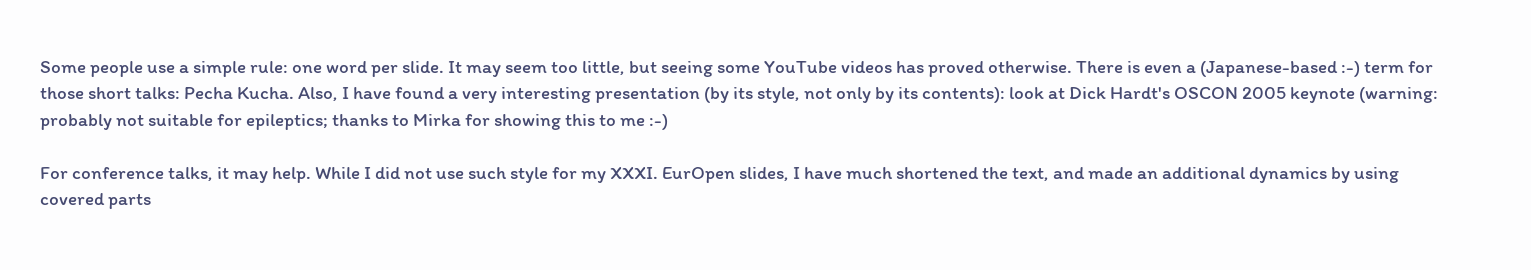Some people use a simple rule: one word per slide. It may seem too little, but seeing some YouTube videos has proved otherwise. There is even a (Japanese-based :-) term for those short talks: Pecha Kucha. Also, I have found a very interesting presentation (by its style, not only by its contents): look at Dick Hardt's OSCON 2005 keynote (warning: probably not suitable for epileptics; thanks to Mirka for showing this to me :-)

For conference talks, it may help. While I did not use such style for my XXXI. EurOpen slides, I have much shortened the text, and made an additional dynamics by using covered parts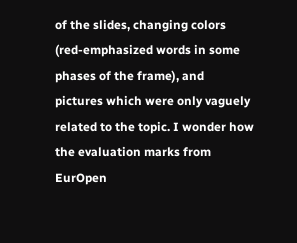of the slides, changing colors (red-emphasized words in some phases of the frame), and pictures which were only vaguely related to the topic. I wonder how the evaluation marks from EurOpen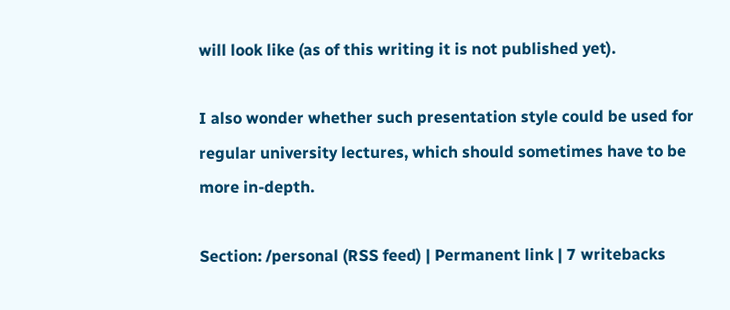will look like (as of this writing it is not published yet).

I also wonder whether such presentation style could be used for regular university lectures, which should sometimes have to be more in-depth.

Section: /personal (RSS feed) | Permanent link | 7 writebacks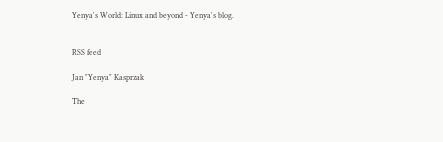Yenya's World: Linux and beyond - Yenya's blog.


RSS feed

Jan "Yenya" Kasprzak

The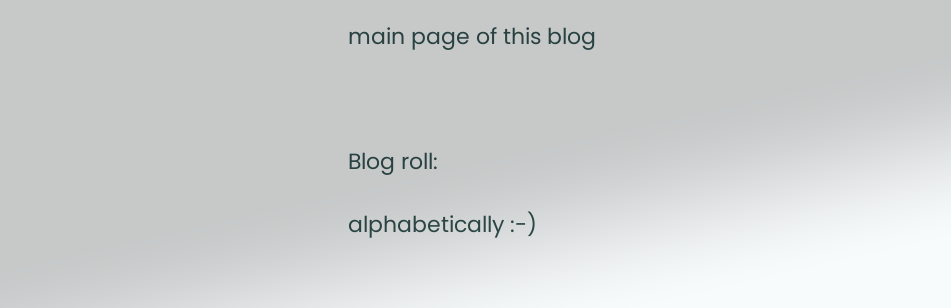main page of this blog



Blog roll:

alphabetically :-)